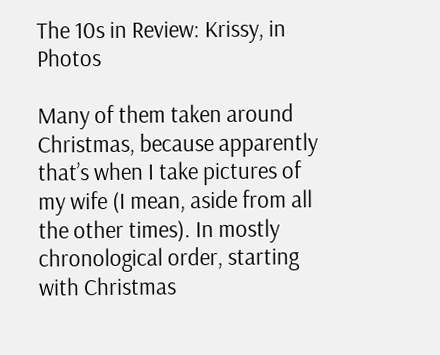The 10s in Review: Krissy, in Photos

Many of them taken around Christmas, because apparently that’s when I take pictures of my wife (I mean, aside from all the other times). In mostly chronological order, starting with Christmas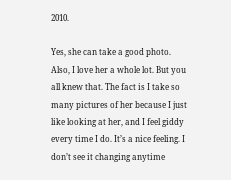2010.

Yes, she can take a good photo. Also, I love her a whole lot. But you all knew that. The fact is I take so many pictures of her because I just like looking at her, and I feel giddy every time I do. It’s a nice feeling. I don’t see it changing anytime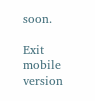soon.

Exit mobile version